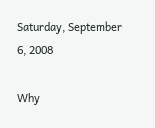Saturday, September 6, 2008

Why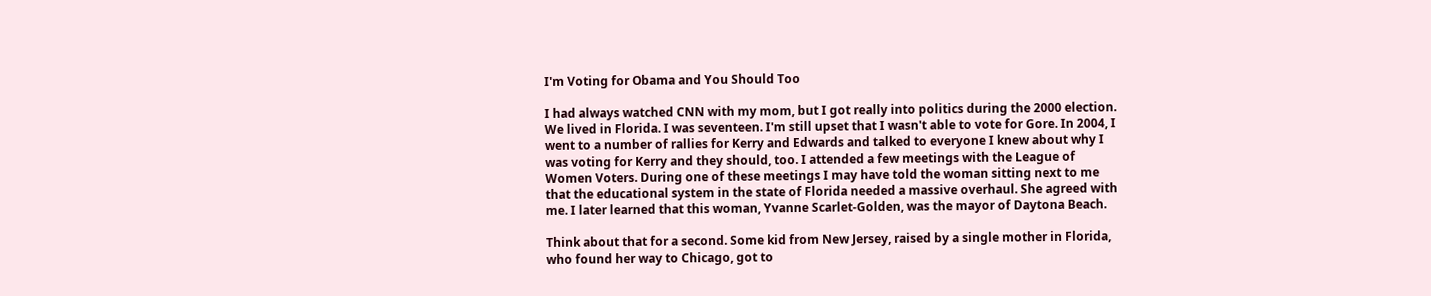I'm Voting for Obama and You Should Too

I had always watched CNN with my mom, but I got really into politics during the 2000 election. We lived in Florida. I was seventeen. I'm still upset that I wasn't able to vote for Gore. In 2004, I went to a number of rallies for Kerry and Edwards and talked to everyone I knew about why I was voting for Kerry and they should, too. I attended a few meetings with the League of Women Voters. During one of these meetings I may have told the woman sitting next to me that the educational system in the state of Florida needed a massive overhaul. She agreed with me. I later learned that this woman, Yvanne Scarlet-Golden, was the mayor of Daytona Beach.

Think about that for a second. Some kid from New Jersey, raised by a single mother in Florida, who found her way to Chicago, got to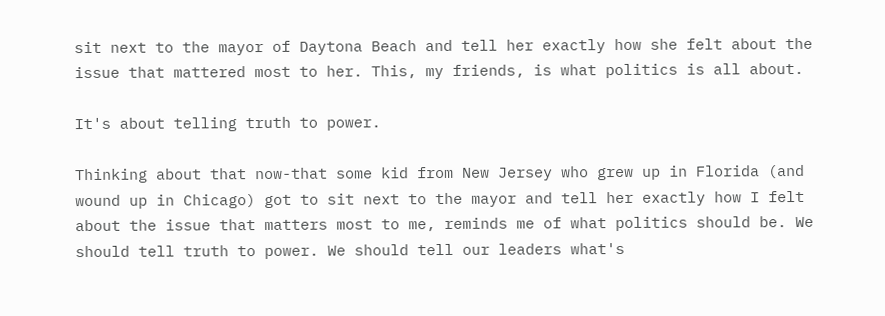sit next to the mayor of Daytona Beach and tell her exactly how she felt about the issue that mattered most to her. This, my friends, is what politics is all about.

It's about telling truth to power.

Thinking about that now-that some kid from New Jersey who grew up in Florida (and wound up in Chicago) got to sit next to the mayor and tell her exactly how I felt about the issue that matters most to me, reminds me of what politics should be. We should tell truth to power. We should tell our leaders what's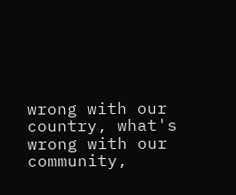wrong with our country, what's wrong with our community,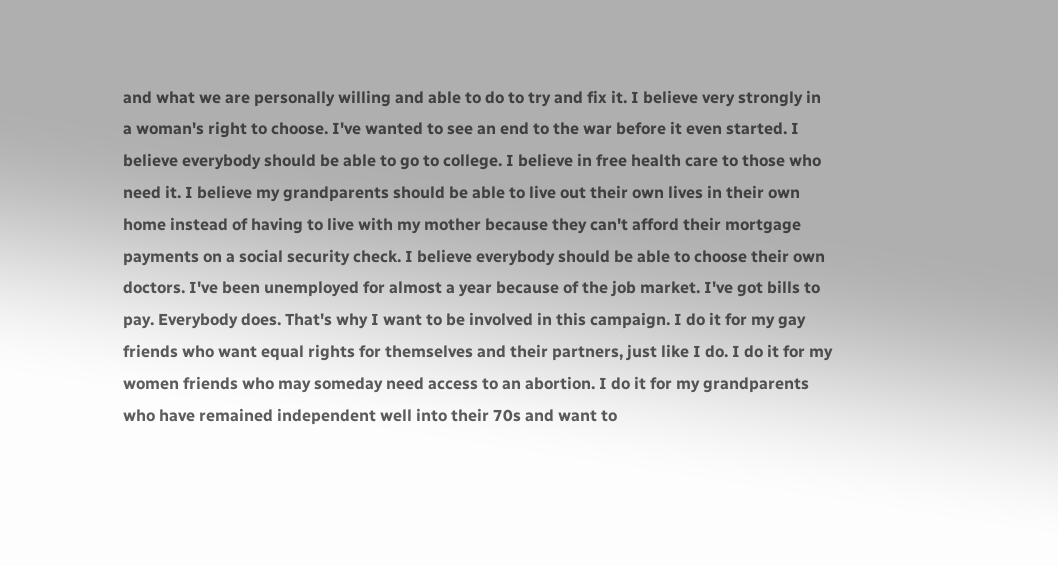and what we are personally willing and able to do to try and fix it. I believe very strongly in a woman's right to choose. I've wanted to see an end to the war before it even started. I believe everybody should be able to go to college. I believe in free health care to those who need it. I believe my grandparents should be able to live out their own lives in their own home instead of having to live with my mother because they can't afford their mortgage payments on a social security check. I believe everybody should be able to choose their own doctors. I've been unemployed for almost a year because of the job market. I've got bills to pay. Everybody does. That's why I want to be involved in this campaign. I do it for my gay friends who want equal rights for themselves and their partners, just like I do. I do it for my women friends who may someday need access to an abortion. I do it for my grandparents who have remained independent well into their 70s and want to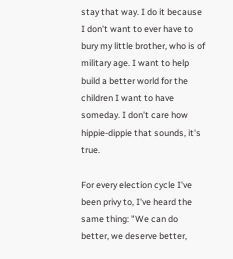stay that way. I do it because I don't want to ever have to bury my little brother, who is of military age. I want to help build a better world for the children I want to have someday. I don't care how hippie-dippie that sounds, it's true.

For every election cycle I've been privy to, I've heard the same thing: "We can do better, we deserve better,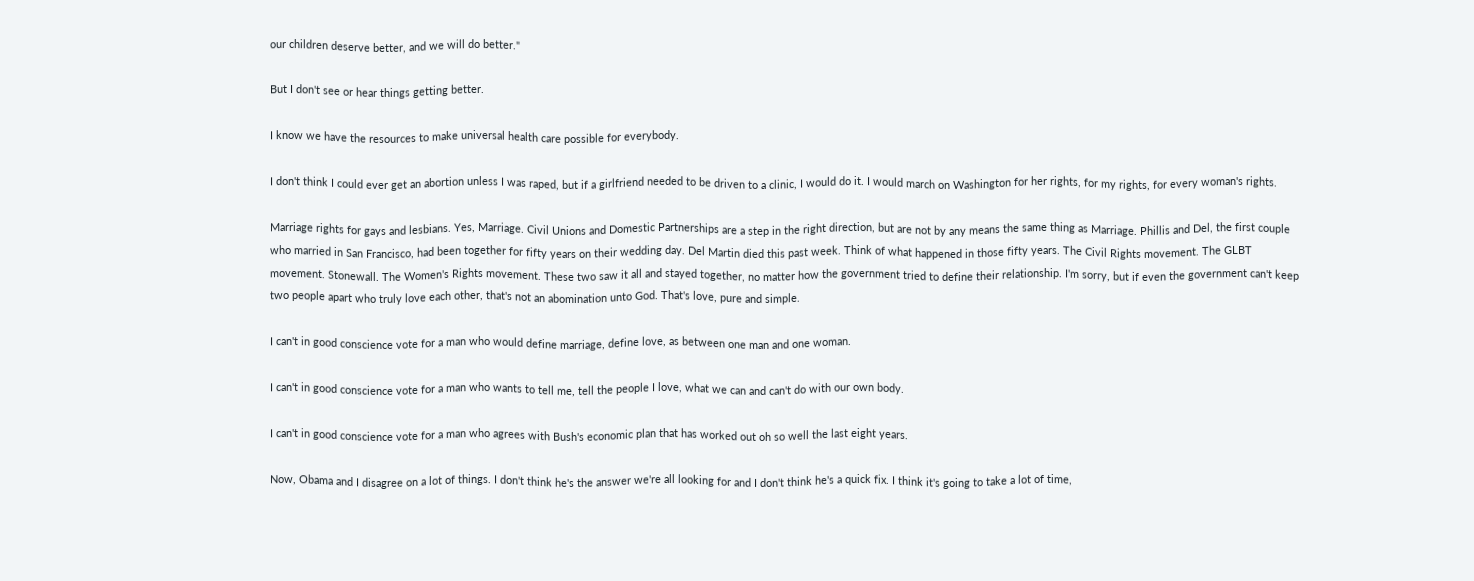our children deserve better, and we will do better."

But I don't see or hear things getting better.

I know we have the resources to make universal health care possible for everybody.

I don't think I could ever get an abortion unless I was raped, but if a girlfriend needed to be driven to a clinic, I would do it. I would march on Washington for her rights, for my rights, for every woman's rights.

Marriage rights for gays and lesbians. Yes, Marriage. Civil Unions and Domestic Partnerships are a step in the right direction, but are not by any means the same thing as Marriage. Phillis and Del, the first couple who married in San Francisco, had been together for fifty years on their wedding day. Del Martin died this past week. Think of what happened in those fifty years. The Civil Rights movement. The GLBT movement. Stonewall. The Women's Rights movement. These two saw it all and stayed together, no matter how the government tried to define their relationship. I'm sorry, but if even the government can't keep two people apart who truly love each other, that's not an abomination unto God. That's love, pure and simple.

I can't in good conscience vote for a man who would define marriage, define love, as between one man and one woman.

I can't in good conscience vote for a man who wants to tell me, tell the people I love, what we can and can't do with our own body.

I can't in good conscience vote for a man who agrees with Bush's economic plan that has worked out oh so well the last eight years.

Now, Obama and I disagree on a lot of things. I don't think he's the answer we're all looking for and I don't think he's a quick fix. I think it's going to take a lot of time,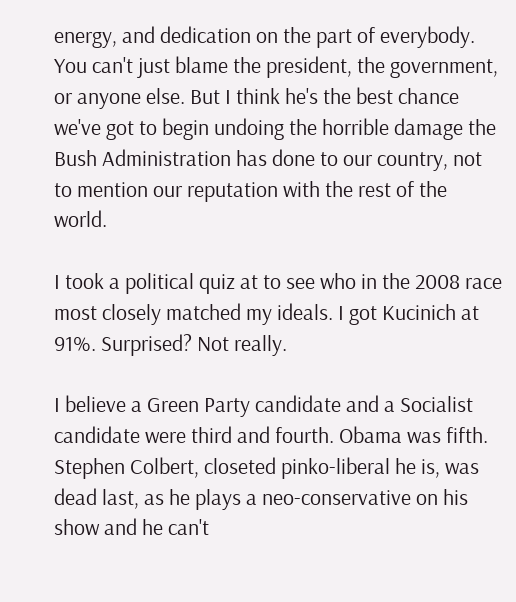energy, and dedication on the part of everybody. You can't just blame the president, the government, or anyone else. But I think he's the best chance we've got to begin undoing the horrible damage the Bush Administration has done to our country, not to mention our reputation with the rest of the world.

I took a political quiz at to see who in the 2008 race most closely matched my ideals. I got Kucinich at 91%. Surprised? Not really.

I believe a Green Party candidate and a Socialist candidate were third and fourth. Obama was fifth. Stephen Colbert, closeted pinko-liberal he is, was dead last, as he plays a neo-conservative on his show and he can't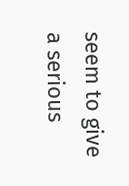seem to give a serious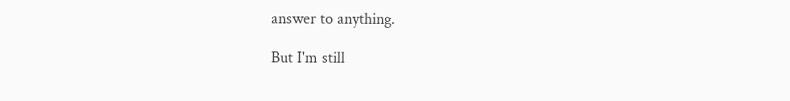answer to anything.

But I'm still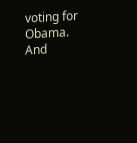voting for Obama. And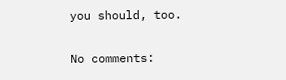you should, too.

No comments: